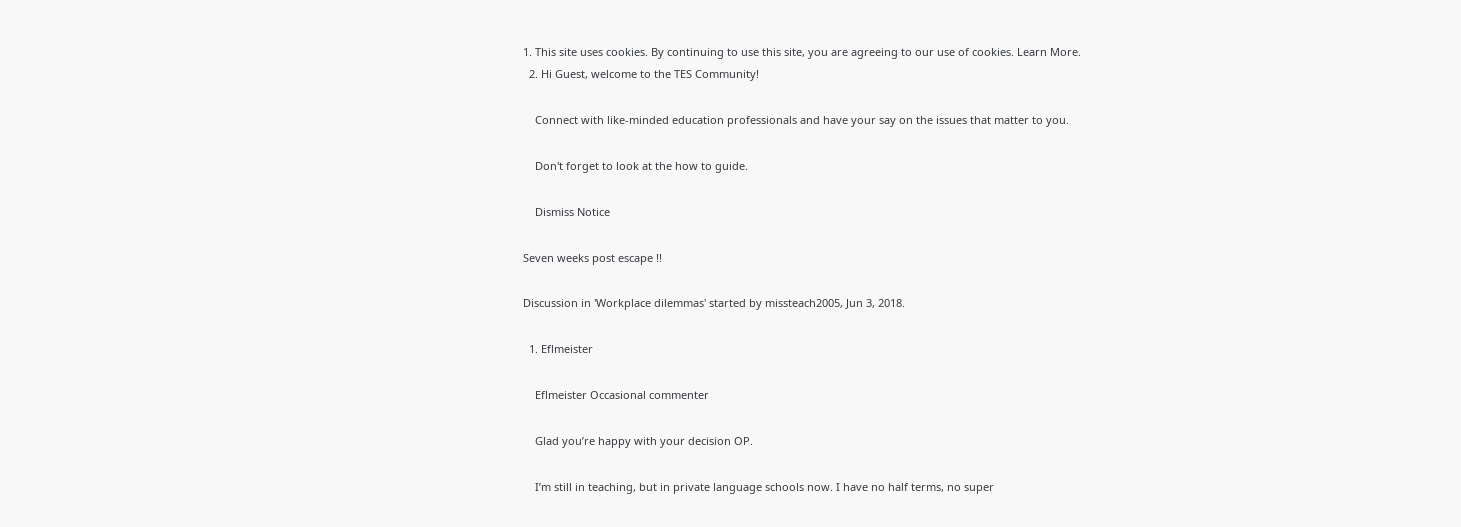1. This site uses cookies. By continuing to use this site, you are agreeing to our use of cookies. Learn More.
  2. Hi Guest, welcome to the TES Community!

    Connect with like-minded education professionals and have your say on the issues that matter to you.

    Don't forget to look at the how to guide.

    Dismiss Notice

Seven weeks post escape !!

Discussion in 'Workplace dilemmas' started by missteach2005, Jun 3, 2018.

  1. Eflmeister

    Eflmeister Occasional commenter

    Glad you’re happy with your decision OP.

    I’m still in teaching, but in private language schools now. I have no half terms, no super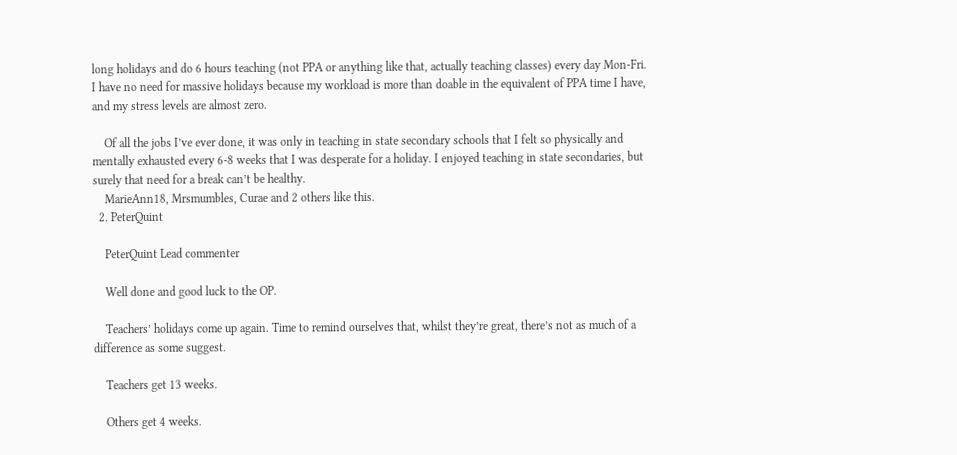long holidays and do 6 hours teaching (not PPA or anything like that, actually teaching classes) every day Mon-Fri. I have no need for massive holidays because my workload is more than doable in the equivalent of PPA time I have, and my stress levels are almost zero.

    Of all the jobs I’ve ever done, it was only in teaching in state secondary schools that I felt so physically and mentally exhausted every 6-8 weeks that I was desperate for a holiday. I enjoyed teaching in state secondaries, but surely that need for a break can’t be healthy.
    MarieAnn18, Mrsmumbles, Curae and 2 others like this.
  2. PeterQuint

    PeterQuint Lead commenter

    Well done and good luck to the OP.

    Teachers’ holidays come up again. Time to remind ourselves that, whilst they’re great, there’s not as much of a difference as some suggest.

    Teachers get 13 weeks.

    Others get 4 weeks.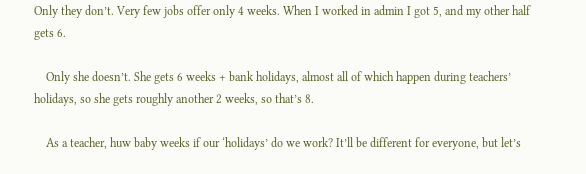Only they don’t. Very few jobs offer only 4 weeks. When I worked in admin I got 5, and my other half gets 6.

    Only she doesn’t. She gets 6 weeks + bank holidays, almost all of which happen during teachers’ holidays, so she gets roughly another 2 weeks, so that’s 8.

    As a teacher, huw baby weeks if our ‘holidays’ do we work? It’ll be different for everyone, but let’s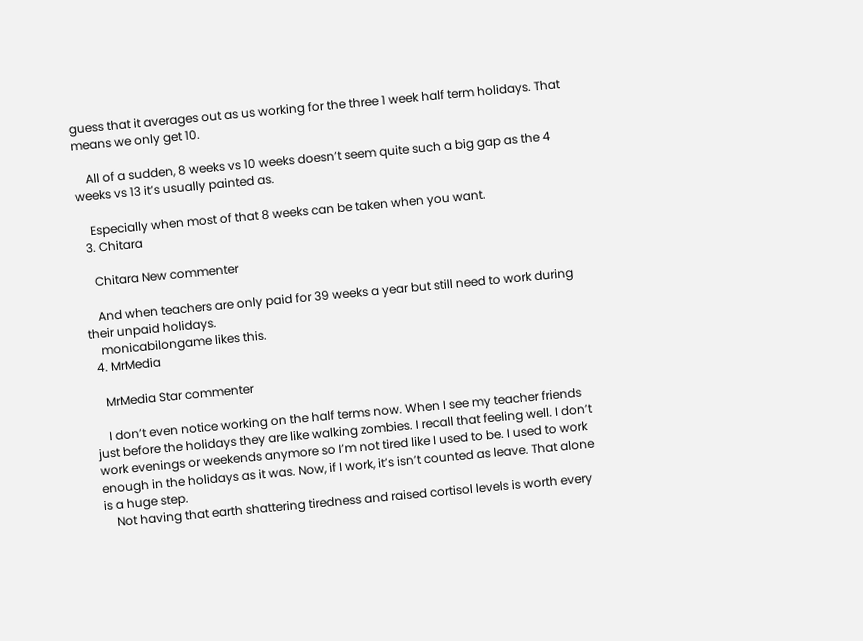guess that it averages out as us working for the three 1 week half term holidays. That means we only get 10.

    All of a sudden, 8 weeks vs 10 weeks doesn’t seem quite such a big gap as the 4 weeks vs 13 it’s usually painted as.

    Especially when most of that 8 weeks can be taken when you want.
  3. Chitara

    Chitara New commenter

    And when teachers are only paid for 39 weeks a year but still need to work during their unpaid holidays.
    monicabilongame likes this.
  4. MrMedia

    MrMedia Star commenter

    I don’t even notice working on the half terms now. When I see my teacher friends just before the holidays they are like walking zombies. I recall that feeling well. I don’t work evenings or weekends anymore so I’m not tired like I used to be. I used to work enough in the holidays as it was. Now, if I work, it’s isn’t counted as leave. That alone is a huge step.
    Not having that earth shattering tiredness and raised cortisol levels is worth every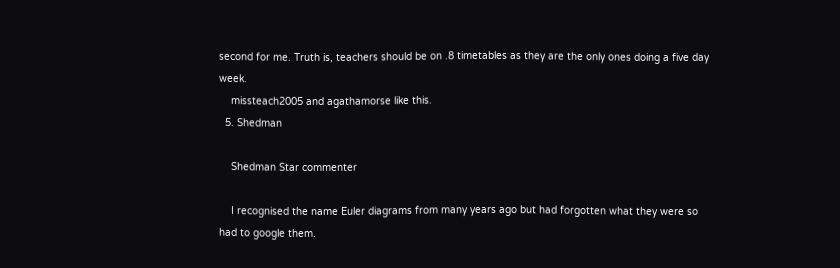second for me. Truth is, teachers should be on .8 timetables as they are the only ones doing a five day week.
    missteach2005 and agathamorse like this.
  5. Shedman

    Shedman Star commenter

    I recognised the name Euler diagrams from many years ago but had forgotten what they were so had to google them.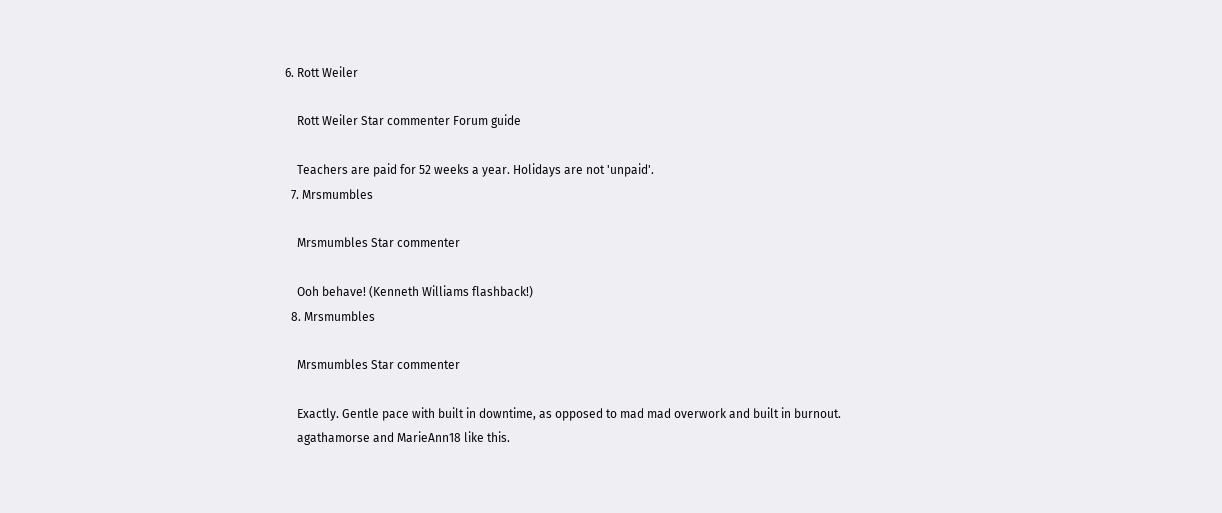6. Rott Weiler

    Rott Weiler Star commenter Forum guide

    Teachers are paid for 52 weeks a year. Holidays are not 'unpaid'.
  7. Mrsmumbles

    Mrsmumbles Star commenter

    Ooh behave! (Kenneth Williams flashback!)
  8. Mrsmumbles

    Mrsmumbles Star commenter

    Exactly. Gentle pace with built in downtime, as opposed to mad mad overwork and built in burnout.
    agathamorse and MarieAnn18 like this.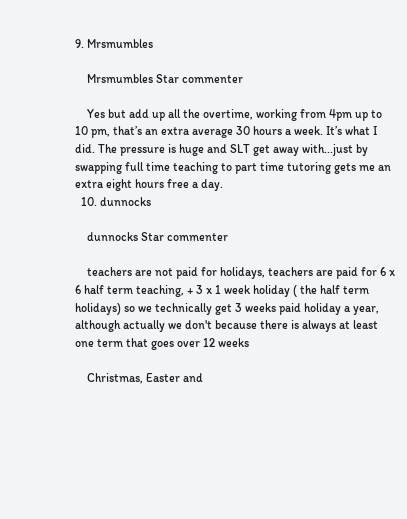9. Mrsmumbles

    Mrsmumbles Star commenter

    Yes but add up all the overtime, working from 4pm up to 10 pm, that’s an extra average 30 hours a week. It’s what I did. The pressure is huge and SLT get away with...just by swapping full time teaching to part time tutoring gets me an extra eight hours free a day.
  10. dunnocks

    dunnocks Star commenter

    teachers are not paid for holidays, teachers are paid for 6 x 6 half term teaching, + 3 x 1 week holiday ( the half term holidays) so we technically get 3 weeks paid holiday a year, although actually we don't because there is always at least one term that goes over 12 weeks

    Christmas, Easter and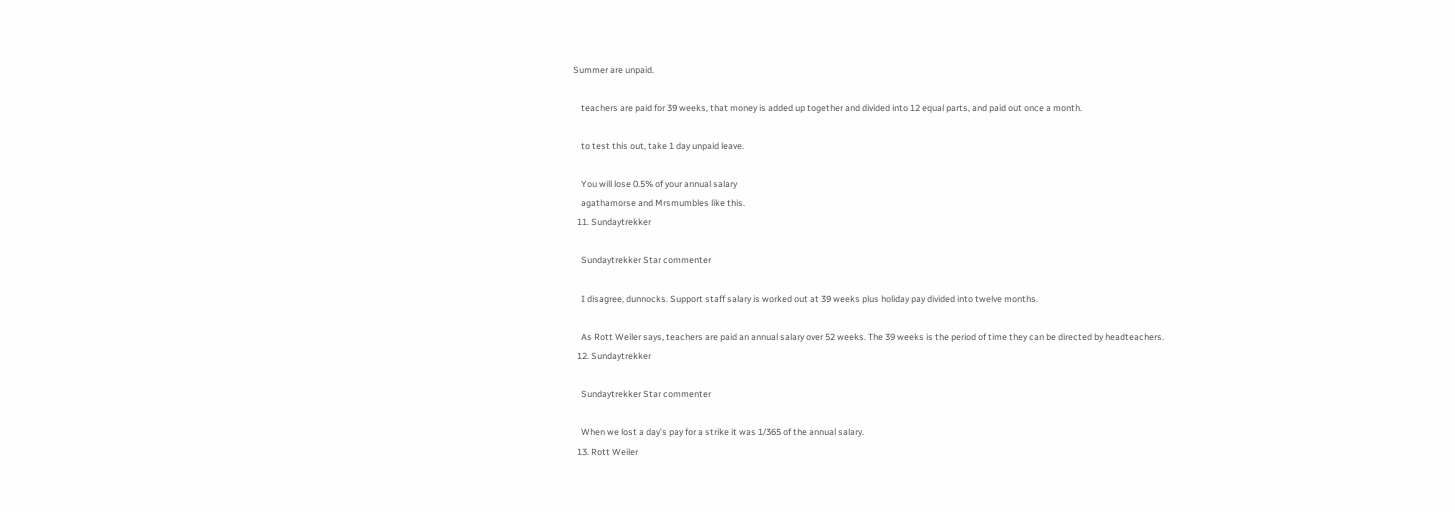Summer are unpaid.

    teachers are paid for 39 weeks, that money is added up together and divided into 12 equal parts, and paid out once a month.

    to test this out, take 1 day unpaid leave.

    You will lose 0.5% of your annual salary
    agathamorse and Mrsmumbles like this.
  11. Sundaytrekker

    Sundaytrekker Star commenter

    I disagree, dunnocks. Support staff salary is worked out at 39 weeks plus holiday pay divided into twelve months.

    As Rott Weiler says, teachers are paid an annual salary over 52 weeks. The 39 weeks is the period of time they can be directed by headteachers.
  12. Sundaytrekker

    Sundaytrekker Star commenter

    When we lost a day’s pay for a strike it was 1/365 of the annual salary.
  13. Rott Weiler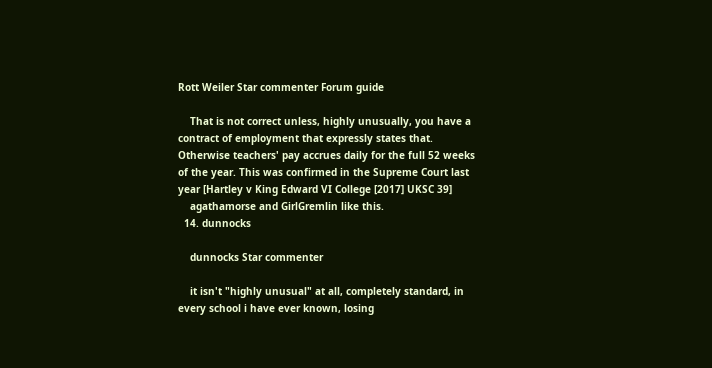Rott Weiler Star commenter Forum guide

    That is not correct unless, highly unusually, you have a contract of employment that expressly states that. Otherwise teachers' pay accrues daily for the full 52 weeks of the year. This was confirmed in the Supreme Court last year [Hartley v King Edward VI College [2017] UKSC 39]
    agathamorse and GirlGremlin like this.
  14. dunnocks

    dunnocks Star commenter

    it isn't "highly unusual" at all, completely standard, in every school i have ever known, losing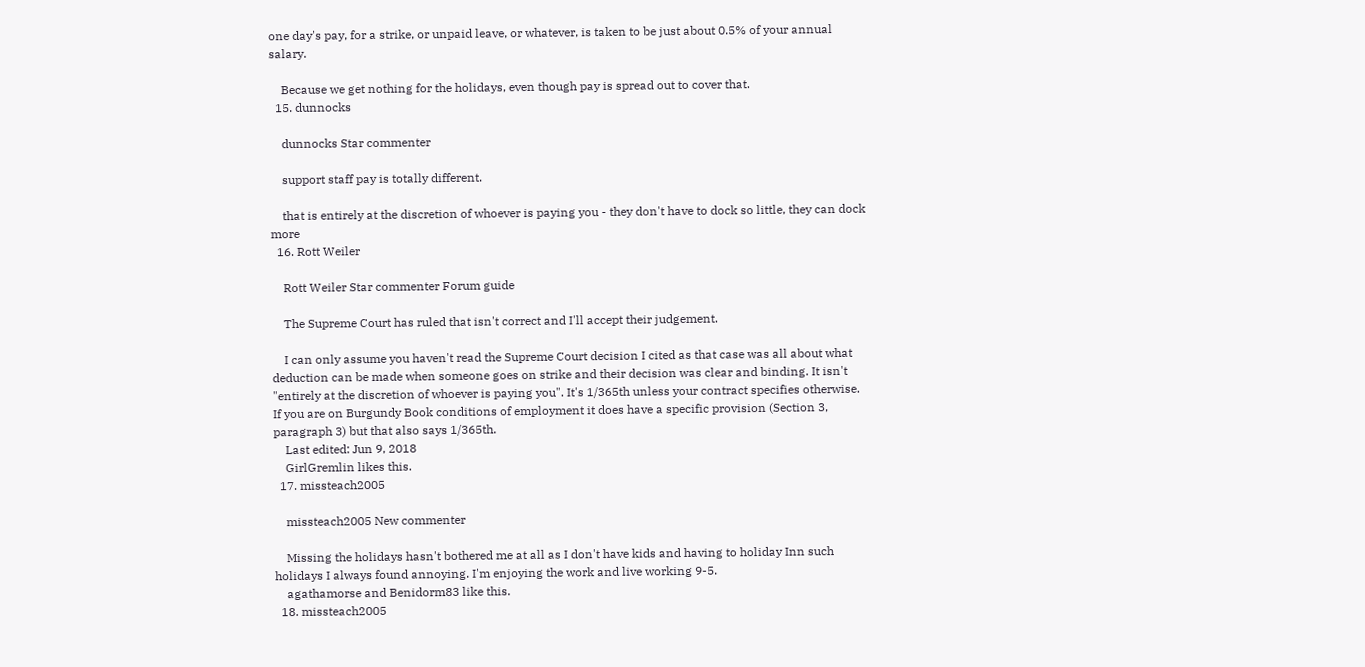one day's pay, for a strike, or unpaid leave, or whatever, is taken to be just about 0.5% of your annual salary.

    Because we get nothing for the holidays, even though pay is spread out to cover that.
  15. dunnocks

    dunnocks Star commenter

    support staff pay is totally different.

    that is entirely at the discretion of whoever is paying you - they don't have to dock so little, they can dock more
  16. Rott Weiler

    Rott Weiler Star commenter Forum guide

    The Supreme Court has ruled that isn't correct and I'll accept their judgement.

    I can only assume you haven't read the Supreme Court decision I cited as that case was all about what deduction can be made when someone goes on strike and their decision was clear and binding. It isn't "entirely at the discretion of whoever is paying you". It's 1/365th unless your contract specifies otherwise. If you are on Burgundy Book conditions of employment it does have a specific provision (Section 3, paragraph 3) but that also says 1/365th.
    Last edited: Jun 9, 2018
    GirlGremlin likes this.
  17. missteach2005

    missteach2005 New commenter

    Missing the holidays hasn't bothered me at all as I don't have kids and having to holiday Inn such holidays I always found annoying. I'm enjoying the work and live working 9-5.
    agathamorse and Benidorm83 like this.
  18. missteach2005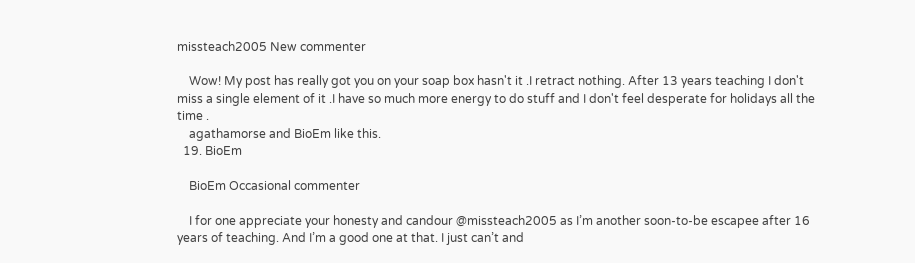missteach2005 New commenter

    Wow! My post has really got you on your soap box hasn't it .I retract nothing. After 13 years teaching I don't miss a single element of it .I have so much more energy to do stuff and I don't feel desperate for holidays all the time .
    agathamorse and BioEm like this.
  19. BioEm

    BioEm Occasional commenter

    I for one appreciate your honesty and candour @missteach2005 as I’m another soon-to-be escapee after 16 years of teaching. And I’m a good one at that. I just can’t and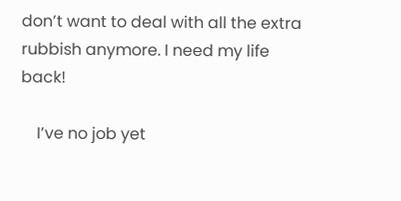don’t want to deal with all the extra rubbish anymore. I need my life back!

    I’ve no job yet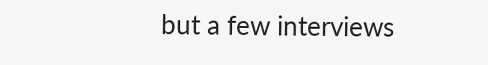but a few interviews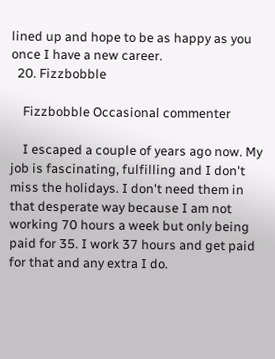lined up and hope to be as happy as you once I have a new career.
  20. Fizzbobble

    Fizzbobble Occasional commenter

    I escaped a couple of years ago now. My job is fascinating, fulfilling and I don't miss the holidays. I don't need them in that desperate way because I am not working 70 hours a week but only being paid for 35. I work 37 hours and get paid for that and any extra I do.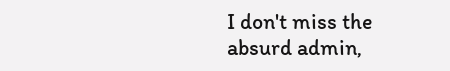I don't miss the absurd admin,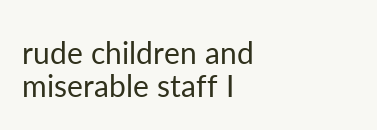rude children and miserable staff I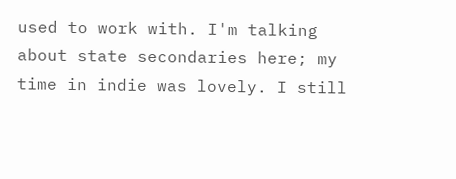used to work with. I'm talking about state secondaries here; my time in indie was lovely. I still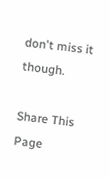don't miss it though.

Share This Page